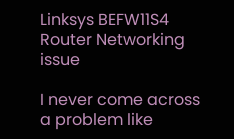Linksys BEFW11S4 Router Networking issue

I never come across a problem like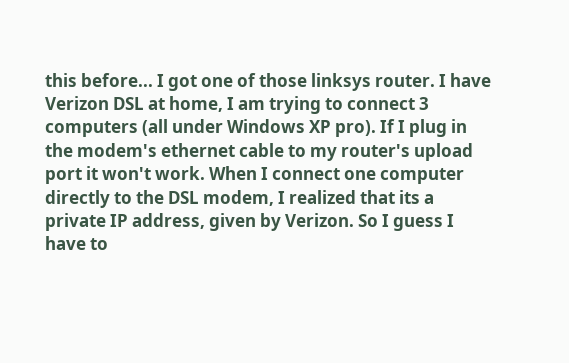this before... I got one of those linksys router. I have Verizon DSL at home, I am trying to connect 3 computers (all under Windows XP pro). If I plug in the modem's ethernet cable to my router's upload port it won't work. When I connect one computer directly to the DSL modem, I realized that its a private IP address, given by Verizon. So I guess I have to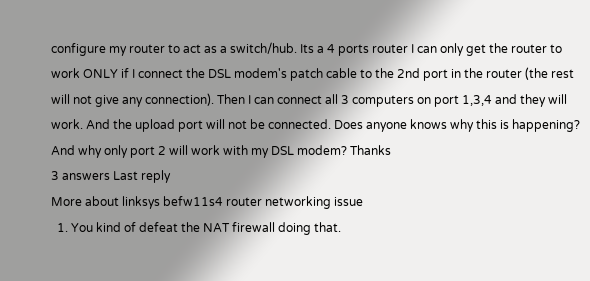configure my router to act as a switch/hub. Its a 4 ports router I can only get the router to work ONLY if I connect the DSL modem's patch cable to the 2nd port in the router (the rest will not give any connection). Then I can connect all 3 computers on port 1,3,4 and they will work. And the upload port will not be connected. Does anyone knows why this is happening? And why only port 2 will work with my DSL modem? Thanks
3 answers Last reply
More about linksys befw11s4 router networking issue
  1. You kind of defeat the NAT firewall doing that.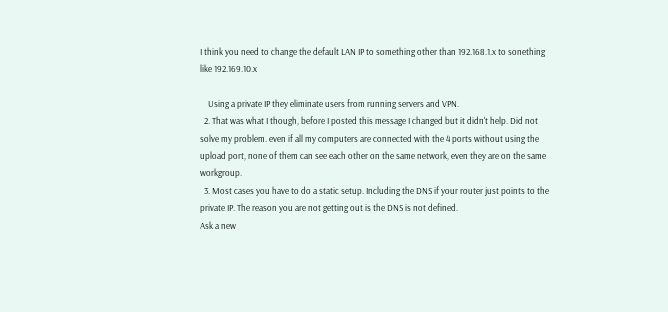I think you need to change the default LAN IP to something other than 192.168.1.x to sonething like 192.169.10.x

    Using a private IP they eliminate users from running servers and VPN.
  2. That was what I though, before I posted this message I changed but it didn't help. Did not solve my problem. even if all my computers are connected with the 4 ports without using the upload port, none of them can see each other on the same network, even they are on the same workgroup.
  3. Most cases you have to do a static setup. Including the DNS if your router just points to the private IP. The reason you are not getting out is the DNS is not defined.
Ask a new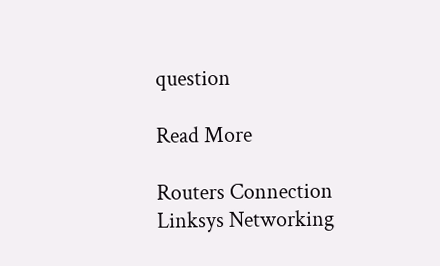question

Read More

Routers Connection Linksys Networking